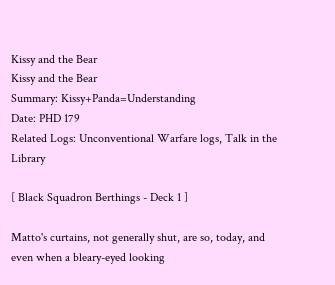Kissy and the Bear
Kissy and the Bear
Summary: Kissy+Panda=Understanding
Date: PHD 179
Related Logs: Unconventional Warfare logs, Talk in the Library

[ Black Squadron Berthings - Deck 1 ]

Matto's curtains, not generally shut, are so, today, and even when a bleary-eyed looking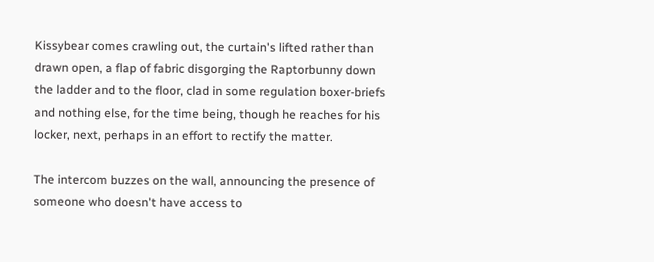Kissybear comes crawling out, the curtain's lifted rather than drawn open, a flap of fabric disgorging the Raptorbunny down the ladder and to the floor, clad in some regulation boxer-briefs and nothing else, for the time being, though he reaches for his locker, next, perhaps in an effort to rectify the matter.

The intercom buzzes on the wall, announcing the presence of someone who doesn't have access to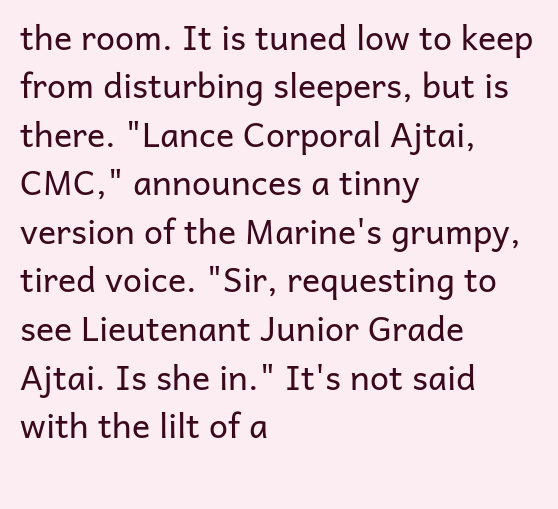the room. It is tuned low to keep from disturbing sleepers, but is there. "Lance Corporal Ajtai, CMC," announces a tinny version of the Marine's grumpy, tired voice. "Sir, requesting to see Lieutenant Junior Grade Ajtai. Is she in." It's not said with the lilt of a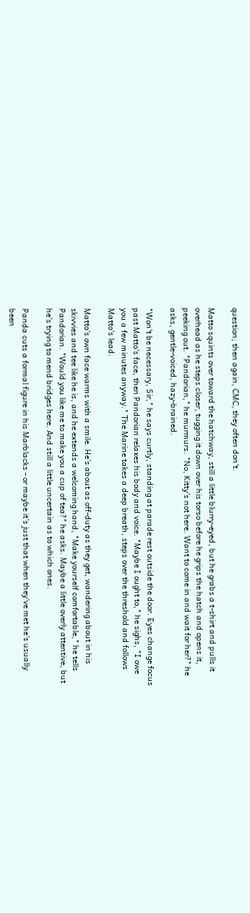question; then again, CMC, they often don't.

Matto squints over toward the hatchway, still a little blurry-eyed, but he grabs a t-shirt and pulls it overhead as he steps closer, tugging it down over his torso before he grips the hatch and opens it, peeking out. "Pandorian," he murmurs. "No, Kitty's not here. Want to come in and wait for her?" he asks, gentle-voiced, hazy-brained.

"Won't be necessary, Sir," he says curtly, standing at parade rest outside the door. Eyes change focus past Matto's face, then Pandorian relaxes his body and voice. "Maybe I ought to," he sighs, "I owe you a few minutes anyway." The Marine takes a deep breath, steps over the threshold and follows Matto's lead.

Matto's own face warms with a smile. He's about as off-duty as they get, wandering about in his skivvies and tee like he is, and he extends a welcoming hand, "Make yourself comfortable," he tells Pandorian. "Would you like me to make you a cup of tea?" he asks. Maybe a little overly attentive, but he's trying to mend bridges here. And still a little uncertain as to which ones.

Panda cuts a formal figure in his Marblacks - or maybe it's just that when they've met he's usually been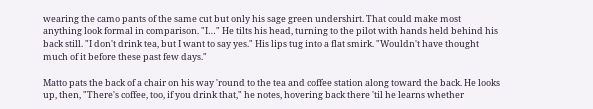wearing the camo pants of the same cut but only his sage green undershirt. That could make most anything look formal in comparison. "I…" He tilts his head, turning to the pilot with hands held behind his back still. "I don't drink tea, but I want to say yes." His lips tug into a flat smirk. "Wouldn't have thought much of it before these past few days."

Matto pats the back of a chair on his way 'round to the tea and coffee station along toward the back. He looks up, then, "There's coffee, too, if you drink that," he notes, hovering back there 'til he learns whether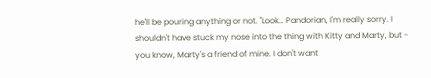he'll be pouring anything or not. "Look… Pandorian, I'm really sorry. I shouldn't have stuck my nose into the thing with Kitty and Marty, but - you know, Marty's a friend of mine. I don't want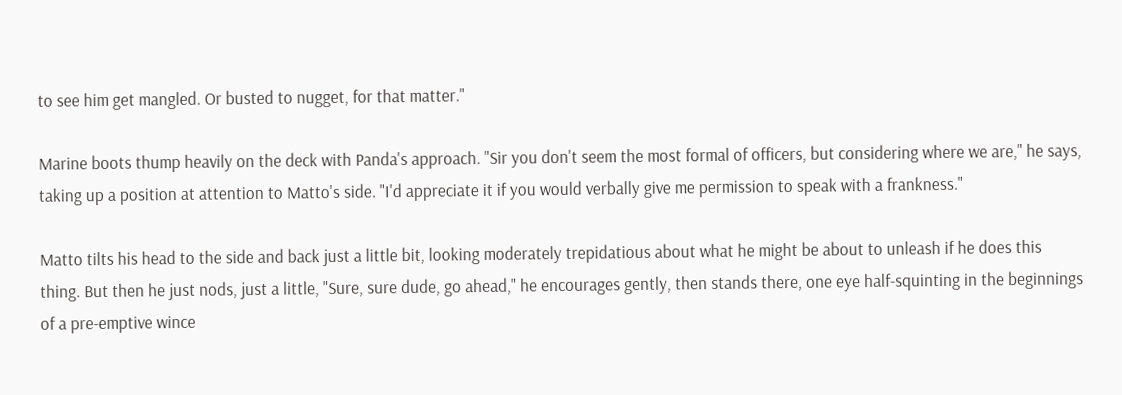to see him get mangled. Or busted to nugget, for that matter."

Marine boots thump heavily on the deck with Panda's approach. "Sir you don't seem the most formal of officers, but considering where we are," he says, taking up a position at attention to Matto's side. "I'd appreciate it if you would verbally give me permission to speak with a frankness."

Matto tilts his head to the side and back just a little bit, looking moderately trepidatious about what he might be about to unleash if he does this thing. But then he just nods, just a little, "Sure, sure dude, go ahead," he encourages gently, then stands there, one eye half-squinting in the beginnings of a pre-emptive wince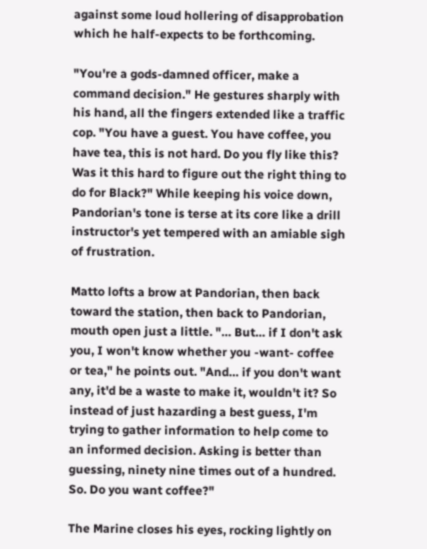against some loud hollering of disapprobation which he half-expects to be forthcoming.

"You're a gods-damned officer, make a command decision." He gestures sharply with his hand, all the fingers extended like a traffic cop. "You have a guest. You have coffee, you have tea, this is not hard. Do you fly like this? Was it this hard to figure out the right thing to do for Black?" While keeping his voice down, Pandorian's tone is terse at its core like a drill instructor's yet tempered with an amiable sigh of frustration.

Matto lofts a brow at Pandorian, then back toward the station, then back to Pandorian, mouth open just a little. "… But… if I don't ask you, I won't know whether you -want- coffee or tea," he points out. "And… if you don't want any, it'd be a waste to make it, wouldn't it? So instead of just hazarding a best guess, I'm trying to gather information to help come to an informed decision. Asking is better than guessing, ninety nine times out of a hundred. So. Do you want coffee?"

The Marine closes his eyes, rocking lightly on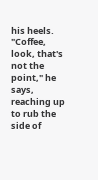his heels. "Coffee, look, that's not the point," he says, reaching up to rub the side of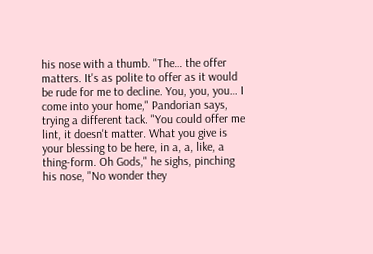his nose with a thumb. "The… the offer matters. It's as polite to offer as it would be rude for me to decline. You, you, you… I come into your home," Pandorian says, trying a different tack. "You could offer me lint, it doesn't matter. What you give is your blessing to be here, in a, a, like, a thing-form. Oh Gods," he sighs, pinching his nose, "No wonder they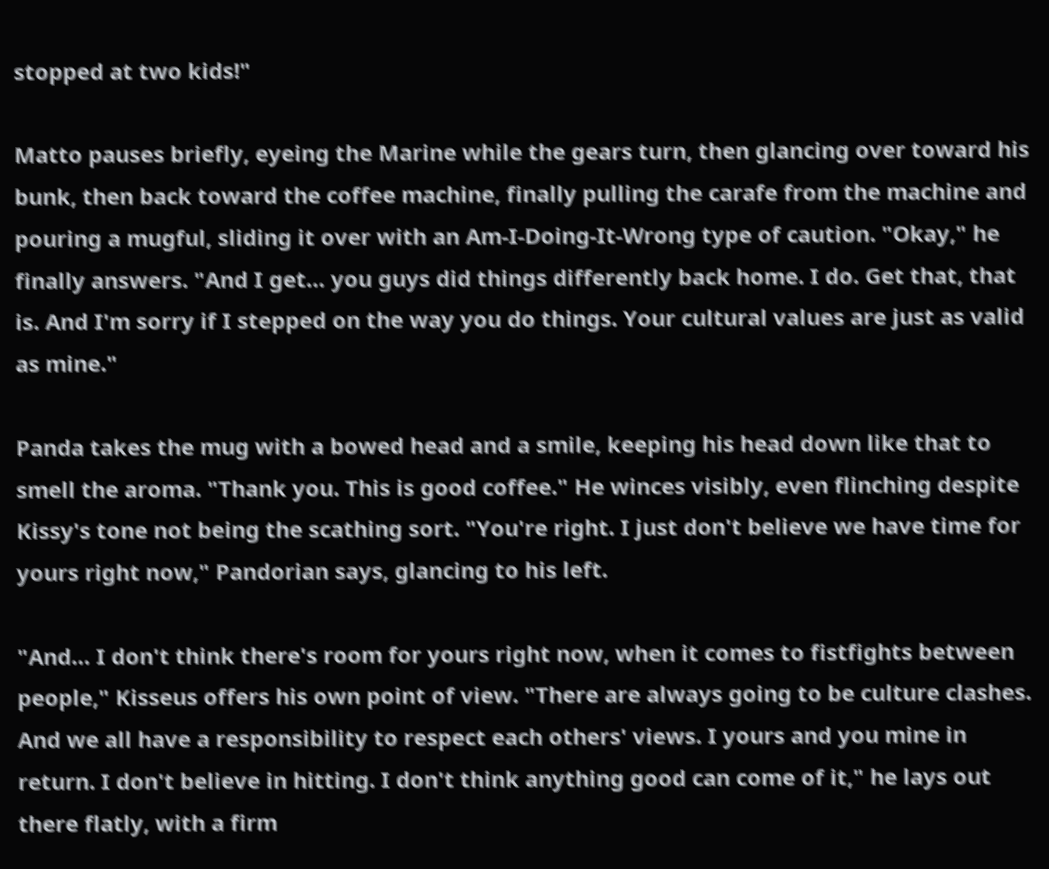stopped at two kids!"

Matto pauses briefly, eyeing the Marine while the gears turn, then glancing over toward his bunk, then back toward the coffee machine, finally pulling the carafe from the machine and pouring a mugful, sliding it over with an Am-I-Doing-It-Wrong type of caution. "Okay," he finally answers. "And I get… you guys did things differently back home. I do. Get that, that is. And I'm sorry if I stepped on the way you do things. Your cultural values are just as valid as mine."

Panda takes the mug with a bowed head and a smile, keeping his head down like that to smell the aroma. "Thank you. This is good coffee." He winces visibly, even flinching despite Kissy's tone not being the scathing sort. "You're right. I just don't believe we have time for yours right now," Pandorian says, glancing to his left.

"And… I don't think there's room for yours right now, when it comes to fistfights between people," Kisseus offers his own point of view. "There are always going to be culture clashes. And we all have a responsibility to respect each others' views. I yours and you mine in return. I don't believe in hitting. I don't think anything good can come of it," he lays out there flatly, with a firm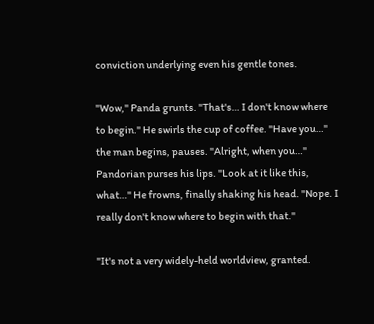conviction underlying even his gentle tones.

"Wow," Panda grunts. "That's… I don't know where to begin." He swirls the cup of coffee. "Have you…" the man begins, pauses. "Alright, when you…" Pandorian purses his lips. "Look at it like this, what…" He frowns, finally shaking his head. "Nope. I really don't know where to begin with that."

"It's not a very widely-held worldview, granted.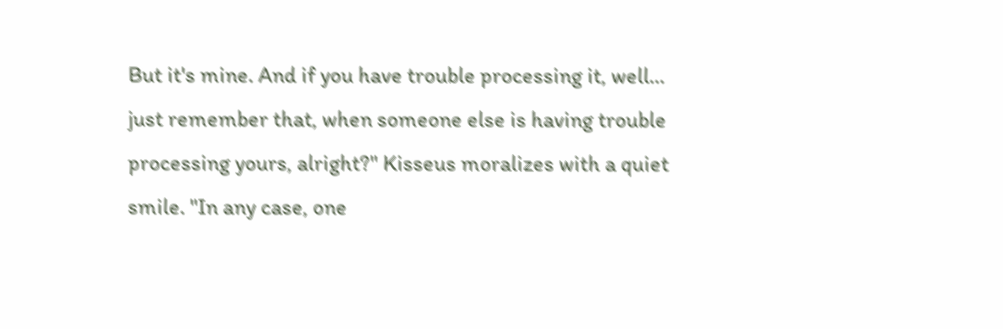But it's mine. And if you have trouble processing it, well… just remember that, when someone else is having trouble processing yours, alright?" Kisseus moralizes with a quiet smile. "In any case, one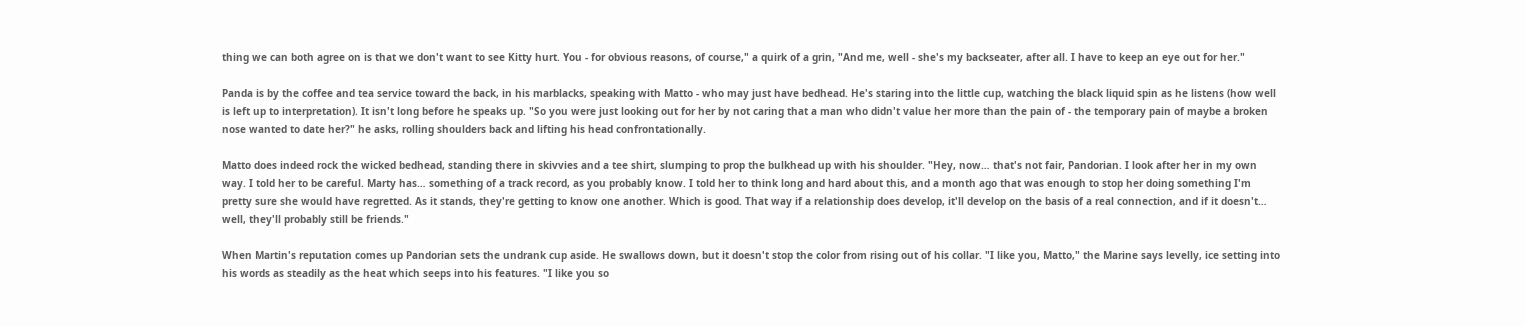thing we can both agree on is that we don't want to see Kitty hurt. You - for obvious reasons, of course," a quirk of a grin, "And me, well - she's my backseater, after all. I have to keep an eye out for her."

Panda is by the coffee and tea service toward the back, in his marblacks, speaking with Matto - who may just have bedhead. He's staring into the little cup, watching the black liquid spin as he listens (how well is left up to interpretation). It isn't long before he speaks up. "So you were just looking out for her by not caring that a man who didn't value her more than the pain of - the temporary pain of maybe a broken nose wanted to date her?" he asks, rolling shoulders back and lifting his head confrontationally.

Matto does indeed rock the wicked bedhead, standing there in skivvies and a tee shirt, slumping to prop the bulkhead up with his shoulder. "Hey, now… that's not fair, Pandorian. I look after her in my own way. I told her to be careful. Marty has… something of a track record, as you probably know. I told her to think long and hard about this, and a month ago that was enough to stop her doing something I'm pretty sure she would have regretted. As it stands, they're getting to know one another. Which is good. That way if a relationship does develop, it'll develop on the basis of a real connection, and if it doesn't… well, they'll probably still be friends."

When Martin's reputation comes up Pandorian sets the undrank cup aside. He swallows down, but it doesn't stop the color from rising out of his collar. "I like you, Matto," the Marine says levelly, ice setting into his words as steadily as the heat which seeps into his features. "I like you so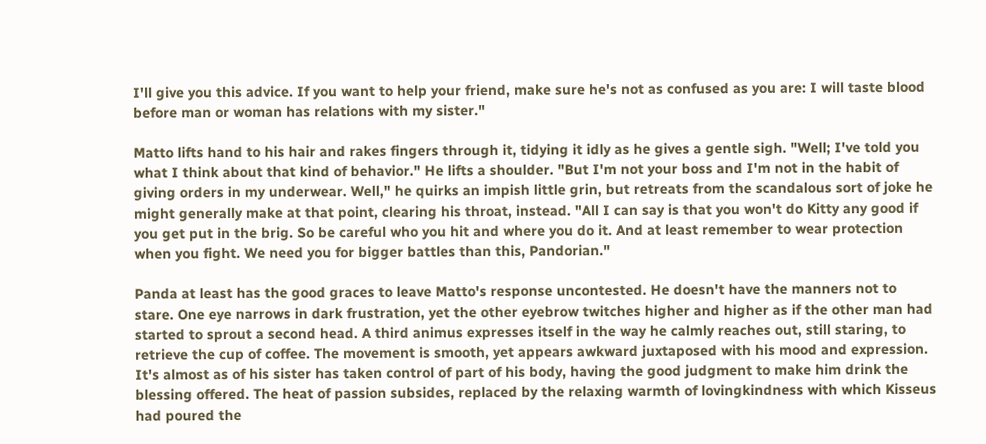I'll give you this advice. If you want to help your friend, make sure he's not as confused as you are: I will taste blood before man or woman has relations with my sister."

Matto lifts hand to his hair and rakes fingers through it, tidying it idly as he gives a gentle sigh. "Well; I've told you what I think about that kind of behavior." He lifts a shoulder. "But I'm not your boss and I'm not in the habit of giving orders in my underwear. Well," he quirks an impish little grin, but retreats from the scandalous sort of joke he might generally make at that point, clearing his throat, instead. "All I can say is that you won't do Kitty any good if you get put in the brig. So be careful who you hit and where you do it. And at least remember to wear protection when you fight. We need you for bigger battles than this, Pandorian."

Panda at least has the good graces to leave Matto's response uncontested. He doesn't have the manners not to stare. One eye narrows in dark frustration, yet the other eyebrow twitches higher and higher as if the other man had started to sprout a second head. A third animus expresses itself in the way he calmly reaches out, still staring, to retrieve the cup of coffee. The movement is smooth, yet appears awkward juxtaposed with his mood and expression. It's almost as of his sister has taken control of part of his body, having the good judgment to make him drink the blessing offered. The heat of passion subsides, replaced by the relaxing warmth of lovingkindness with which Kisseus had poured the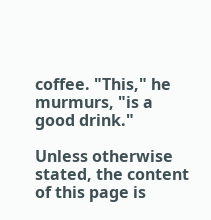coffee. "This," he murmurs, "is a good drink."

Unless otherwise stated, the content of this page is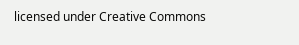licensed under Creative Commons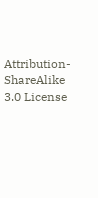Attribution-ShareAlike 3.0 License